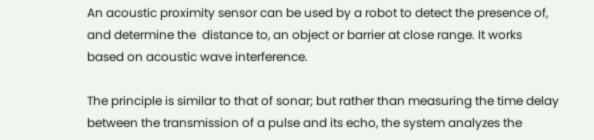An acoustic proximity sensor can be used by a robot to detect the presence of, and determine the  distance to, an object or barrier at close range. It works based on acoustic wave interference.

The principle is similar to that of sonar; but rather than measuring the time delay between the transmission of a pulse and its echo, the system analyzes the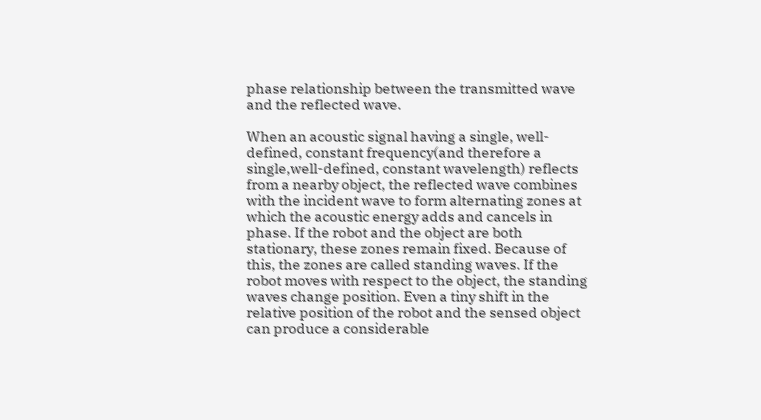phase relationship between the transmitted wave and the reflected wave.

When an acoustic signal having a single, well-defined, constant frequency(and therefore a single,well-defined, constant wavelength) reflects from a nearby object, the reflected wave combines with the incident wave to form alternating zones at which the acoustic energy adds and cancels in phase. If the robot and the object are both stationary, these zones remain fixed. Because of this, the zones are called standing waves. If the robot moves with respect to the object, the standing waves change position. Even a tiny shift in the relative position of the robot and the sensed object can produce a considerable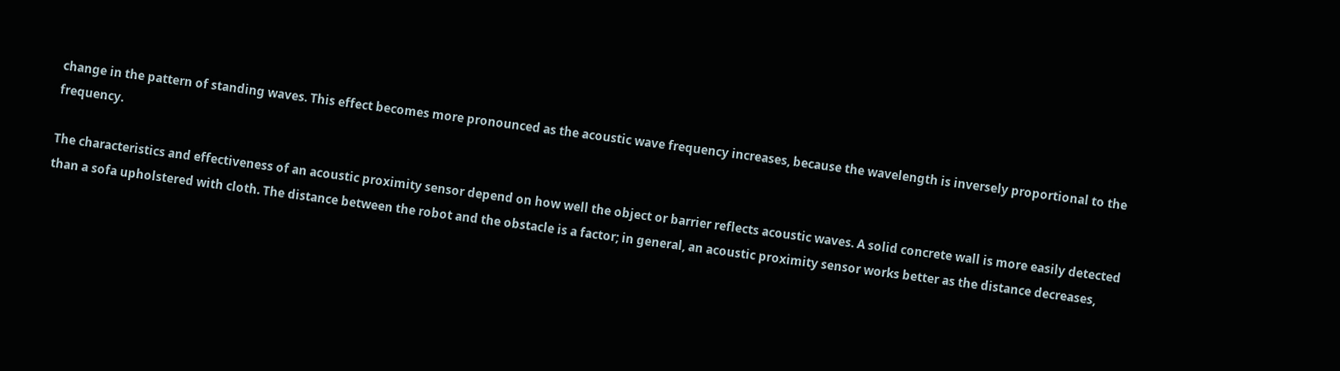change in the pattern of standing waves. This effect becomes more pronounced as the acoustic wave frequency increases, because the wavelength is inversely proportional to the frequency.

The characteristics and effectiveness of an acoustic proximity sensor depend on how well the object or barrier reflects acoustic waves. A solid concrete wall is more easily detected than a sofa upholstered with cloth. The distance between the robot and the obstacle is a factor; in general, an acoustic proximity sensor works better as the distance decreases,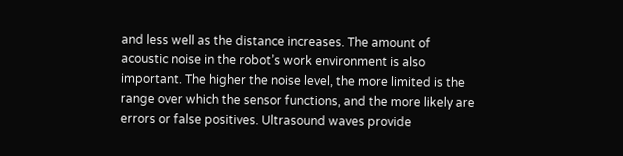and less well as the distance increases. The amount of acoustic noise in the robot’s work environment is also important. The higher the noise level, the more limited is the range over which the sensor functions, and the more likely are errors or false positives. Ultrasound waves provide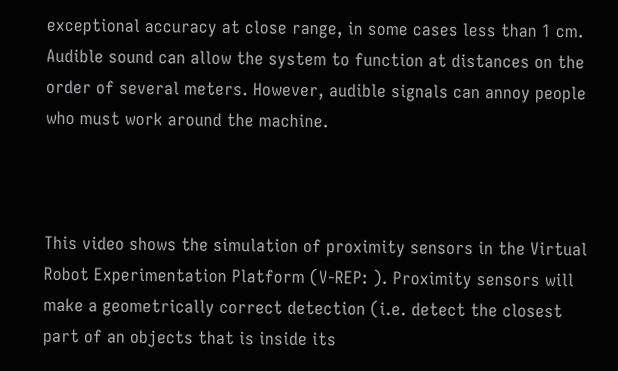exceptional accuracy at close range, in some cases less than 1 cm. Audible sound can allow the system to function at distances on the order of several meters. However, audible signals can annoy people who must work around the machine.



This video shows the simulation of proximity sensors in the Virtual Robot Experimentation Platform (V-REP: ). Proximity sensors will make a geometrically correct detection (i.e. detect the closest part of an objects that is inside its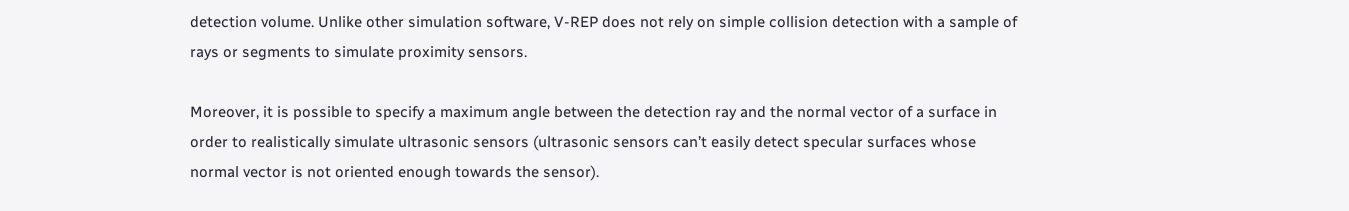detection volume. Unlike other simulation software, V-REP does not rely on simple collision detection with a sample of rays or segments to simulate proximity sensors.

Moreover, it is possible to specify a maximum angle between the detection ray and the normal vector of a surface in order to realistically simulate ultrasonic sensors (ultrasonic sensors can’t easily detect specular surfaces whose normal vector is not oriented enough towards the sensor).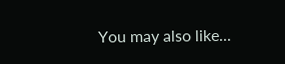You may also like...